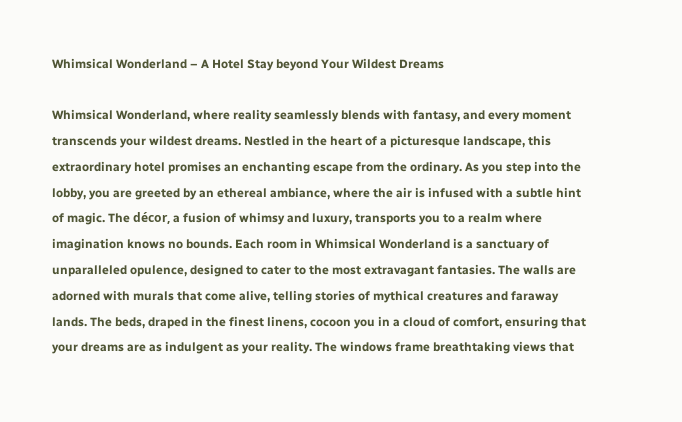Whimsical Wonderland – A Hotel Stay beyond Your Wildest Dreams

Whimsical Wonderland, where reality seamlessly blends with fantasy, and every moment transcends your wildest dreams. Nestled in the heart of a picturesque landscape, this extraordinary hotel promises an enchanting escape from the ordinary. As you step into the lobby, you are greeted by an ethereal ambiance, where the air is infused with a subtle hint of magic. The décor, a fusion of whimsy and luxury, transports you to a realm where imagination knows no bounds. Each room in Whimsical Wonderland is a sanctuary of unparalleled opulence, designed to cater to the most extravagant fantasies. The walls are adorned with murals that come alive, telling stories of mythical creatures and faraway lands. The beds, draped in the finest linens, cocoon you in a cloud of comfort, ensuring that your dreams are as indulgent as your reality. The windows frame breathtaking views that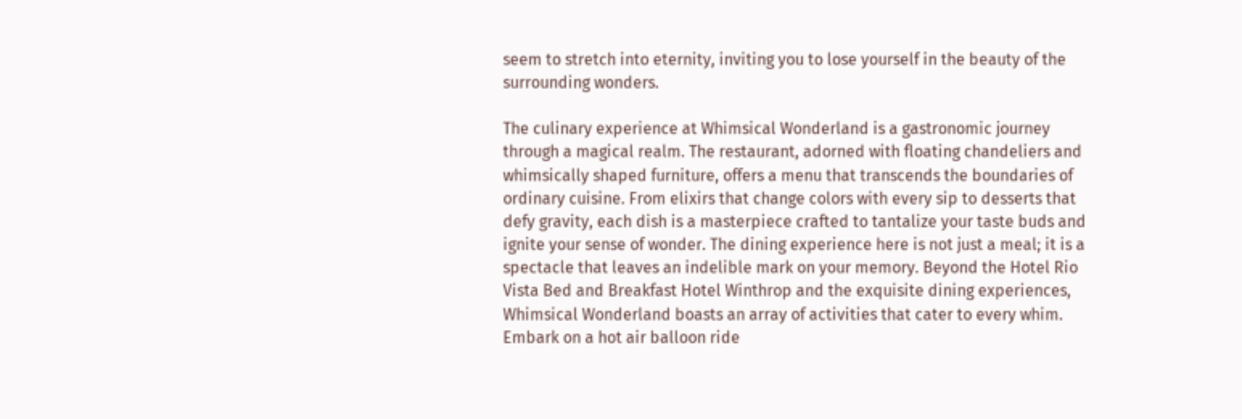seem to stretch into eternity, inviting you to lose yourself in the beauty of the surrounding wonders.

The culinary experience at Whimsical Wonderland is a gastronomic journey through a magical realm. The restaurant, adorned with floating chandeliers and whimsically shaped furniture, offers a menu that transcends the boundaries of ordinary cuisine. From elixirs that change colors with every sip to desserts that defy gravity, each dish is a masterpiece crafted to tantalize your taste buds and ignite your sense of wonder. The dining experience here is not just a meal; it is a spectacle that leaves an indelible mark on your memory. Beyond the Hotel Rio Vista Bed and Breakfast Hotel Winthrop and the exquisite dining experiences, Whimsical Wonderland boasts an array of activities that cater to every whim. Embark on a hot air balloon ride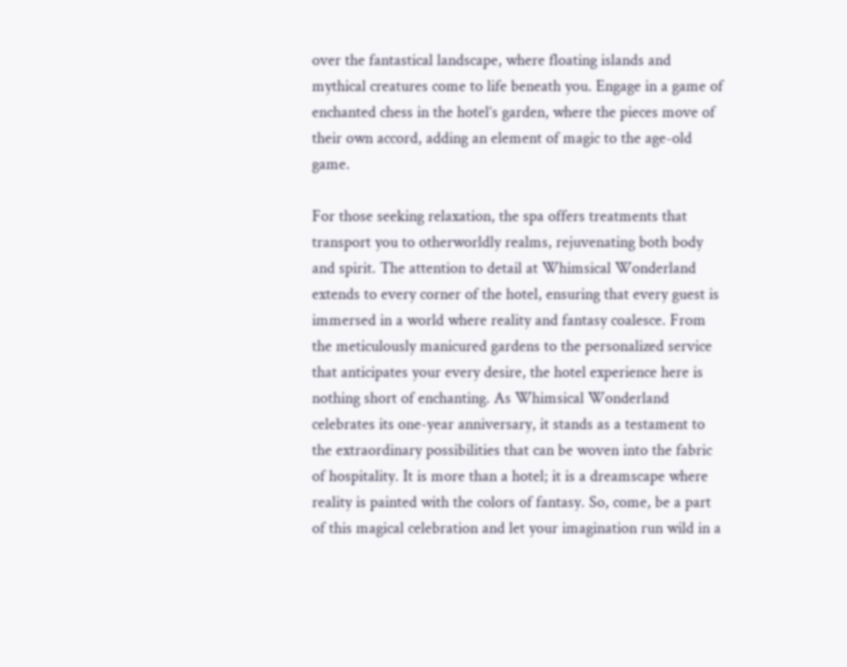over the fantastical landscape, where floating islands and mythical creatures come to life beneath you. Engage in a game of enchanted chess in the hotel’s garden, where the pieces move of their own accord, adding an element of magic to the age-old game.

For those seeking relaxation, the spa offers treatments that transport you to otherworldly realms, rejuvenating both body and spirit. The attention to detail at Whimsical Wonderland extends to every corner of the hotel, ensuring that every guest is immersed in a world where reality and fantasy coalesce. From the meticulously manicured gardens to the personalized service that anticipates your every desire, the hotel experience here is nothing short of enchanting. As Whimsical Wonderland celebrates its one-year anniversary, it stands as a testament to the extraordinary possibilities that can be woven into the fabric of hospitality. It is more than a hotel; it is a dreamscape where reality is painted with the colors of fantasy. So, come, be a part of this magical celebration and let your imagination run wild in a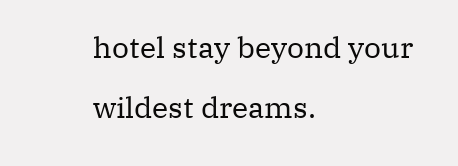hotel stay beyond your wildest dreams.